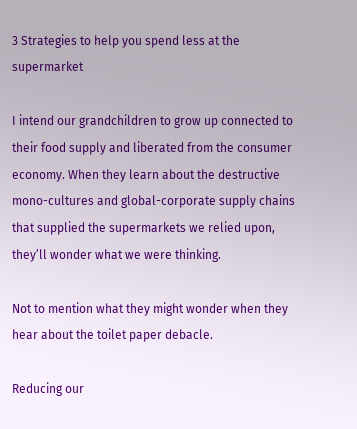3 Strategies to help you spend less at the supermarket

I intend our grandchildren to grow up connected to their food supply and liberated from the consumer economy. When they learn about the destructive mono-cultures and global-corporate supply chains that supplied the supermarkets we relied upon, they’ll wonder what we were thinking.

Not to mention what they might wonder when they hear about the toilet paper debacle.

Reducing our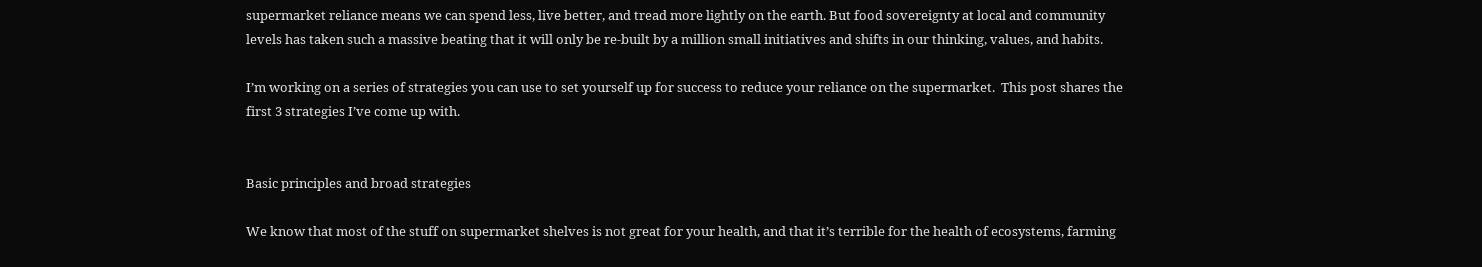supermarket reliance means we can spend less, live better, and tread more lightly on the earth. But food sovereignty at local and community levels has taken such a massive beating that it will only be re-built by a million small initiatives and shifts in our thinking, values, and habits.

I’m working on a series of strategies you can use to set yourself up for success to reduce your reliance on the supermarket.  This post shares the first 3 strategies I’ve come up with.


Basic principles and broad strategies

We know that most of the stuff on supermarket shelves is not great for your health, and that it’s terrible for the health of ecosystems, farming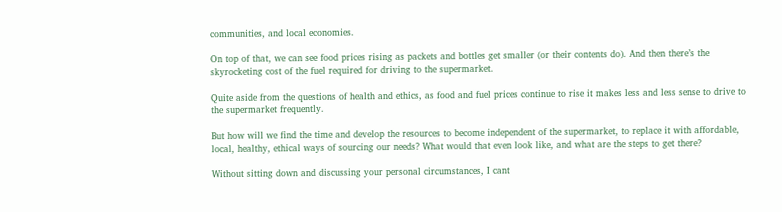communities, and local economies.

On top of that, we can see food prices rising as packets and bottles get smaller (or their contents do). And then there’s the skyrocketing cost of the fuel required for driving to the supermarket.

Quite aside from the questions of health and ethics, as food and fuel prices continue to rise it makes less and less sense to drive to the supermarket frequently.

But how will we find the time and develop the resources to become independent of the supermarket, to replace it with affordable, local, healthy, ethical ways of sourcing our needs? What would that even look like, and what are the steps to get there?

Without sitting down and discussing your personal circumstances, I cant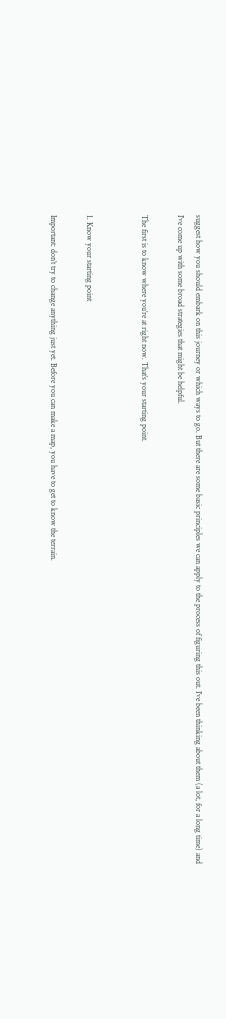suggest how you should embark on this journey or which ways to go. But there are some basic principles we can apply to the process of figuring this out. I’ve been thinking about them (a lot, for a long time) and I’ve come up with some broad strategies that might be helpful.

The first is to know where you’re at right now. That’s your starting point.


1. Know your starting point

Important: don’t try to change anything just yet. Before you can make a map, you have to get to know the terrain.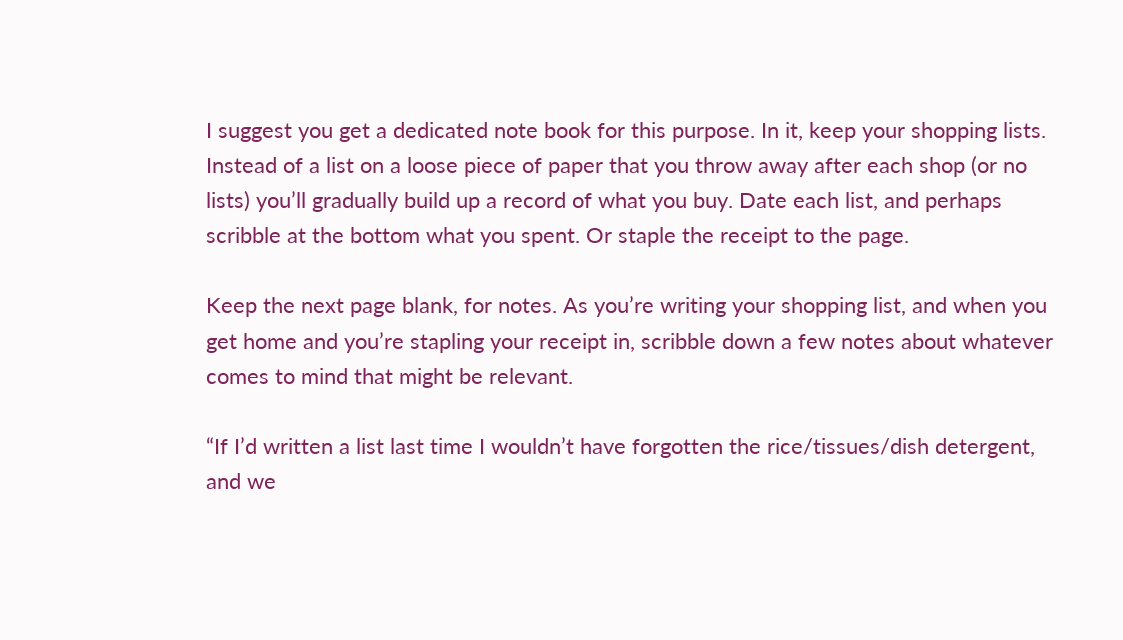I suggest you get a dedicated note book for this purpose. In it, keep your shopping lists. Instead of a list on a loose piece of paper that you throw away after each shop (or no lists) you’ll gradually build up a record of what you buy. Date each list, and perhaps scribble at the bottom what you spent. Or staple the receipt to the page.

Keep the next page blank, for notes. As you’re writing your shopping list, and when you get home and you’re stapling your receipt in, scribble down a few notes about whatever comes to mind that might be relevant.

“If I’d written a list last time I wouldn’t have forgotten the rice/tissues/dish detergent, and we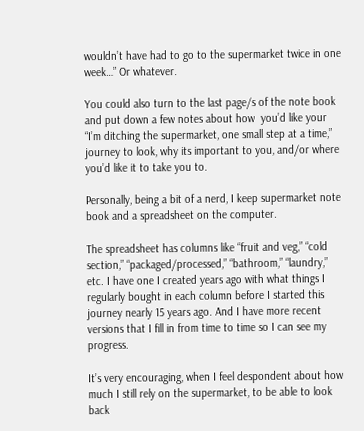wouldn’t have had to go to the supermarket twice in one week…” Or whatever.

You could also turn to the last page/s of the note book and put down a few notes about how  you’d like your “I’m ditching the supermarket, one small step at a time,” journey to look, why its important to you, and/or where you’d like it to take you to.

Personally, being a bit of a nerd, I keep supermarket note book and a spreadsheet on the computer.

The spreadsheet has columns like “fruit and veg,” “cold section,” “packaged/processed,” “bathroom,” “laundry,” etc. I have one I created years ago with what things I regularly bought in each column before I started this journey nearly 15 years ago. And I have more recent versions that I fill in from time to time so I can see my progress.

It’s very encouraging, when I feel despondent about how much I still rely on the supermarket, to be able to look back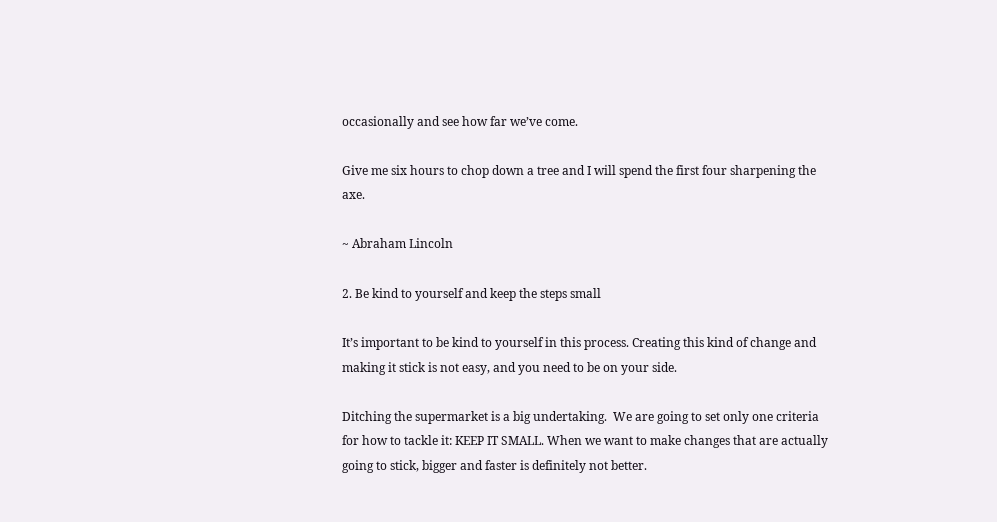occasionally and see how far we’ve come.

Give me six hours to chop down a tree and I will spend the first four sharpening the axe.

~ Abraham Lincoln

2. Be kind to yourself and keep the steps small

It’s important to be kind to yourself in this process. Creating this kind of change and making it stick is not easy, and you need to be on your side.

Ditching the supermarket is a big undertaking.  We are going to set only one criteria for how to tackle it: KEEP IT SMALL. When we want to make changes that are actually going to stick, bigger and faster is definitely not better.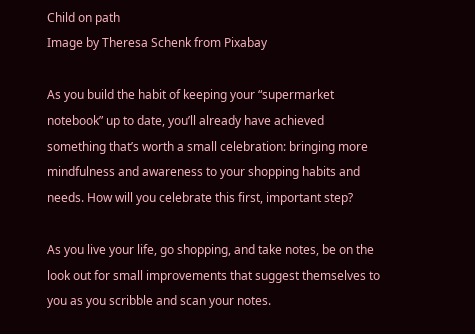Child on path
Image by Theresa Schenk from Pixabay

As you build the habit of keeping your “supermarket notebook” up to date, you’ll already have achieved something that’s worth a small celebration: bringing more mindfulness and awareness to your shopping habits and needs. How will you celebrate this first, important step?

As you live your life, go shopping, and take notes, be on the look out for small improvements that suggest themselves to you as you scribble and scan your notes.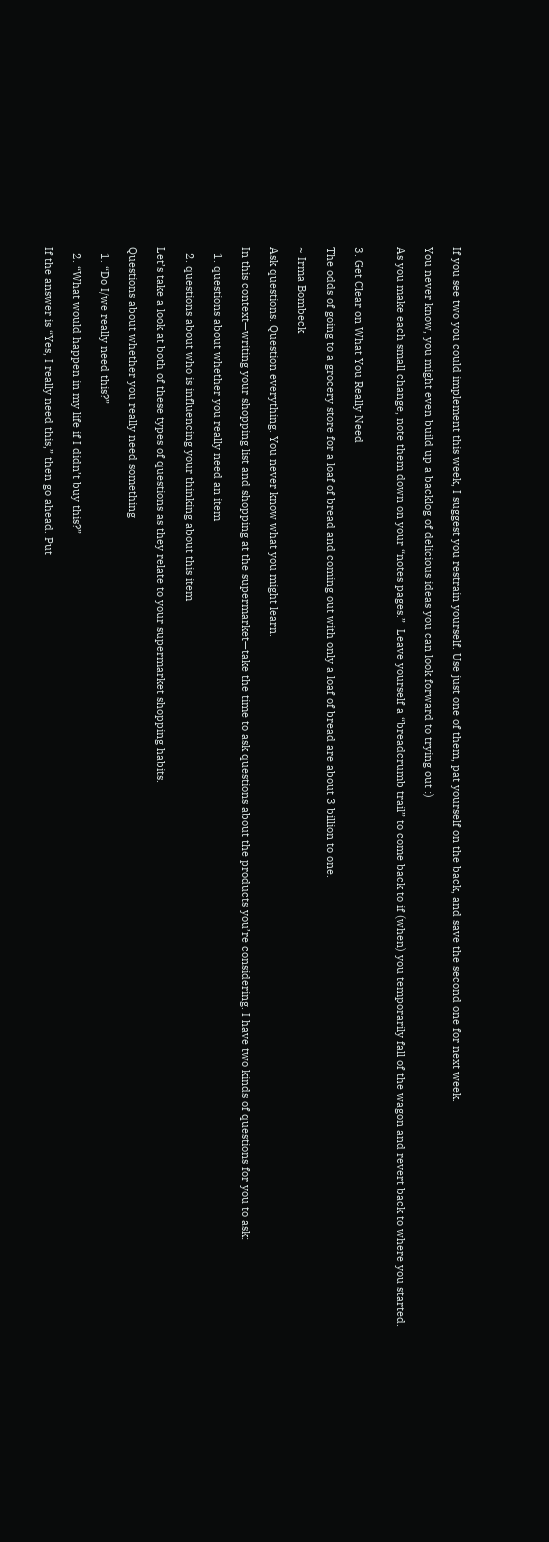If you see two you could implement this week, I suggest you restrain yourself. Use just one of them, pat yourself on the back, and save the second one for next week.

You never know, you might even build up a backlog of delicious ideas you can look forward to trying out :)

As you make each small change, note them down on your “notes pages.”  Leave yourself a “breadcrumb trail” to come back to if (when) you temporarily fall of the wagon and revert back to where you started.


3. Get Clear on What You Really Need

The odds of going to a grocery store for a loaf of bread and coming out with only a loaf of bread are about 3 billion to one.

~ Irma Bombeck

Ask questions. Question everything. You never know what you might learn.

In this context—writing your shopping list and shopping at the supermarket—take the time to ask questions about the products you’re considering. I have two kinds of questions for you to ask:

  1. questions about whether you really need an item

  2. questions about who is influencing your thinking about this item

Let’s take a look at both of these types of questions as they relate to your supermarket shopping habits.

Questions about whether you really need something

  1. “Do I/we really need this?”

  2. “What would happen in my life if I didn’t buy this?”

If the answer is “Yes, I really need this,” then go ahead. Put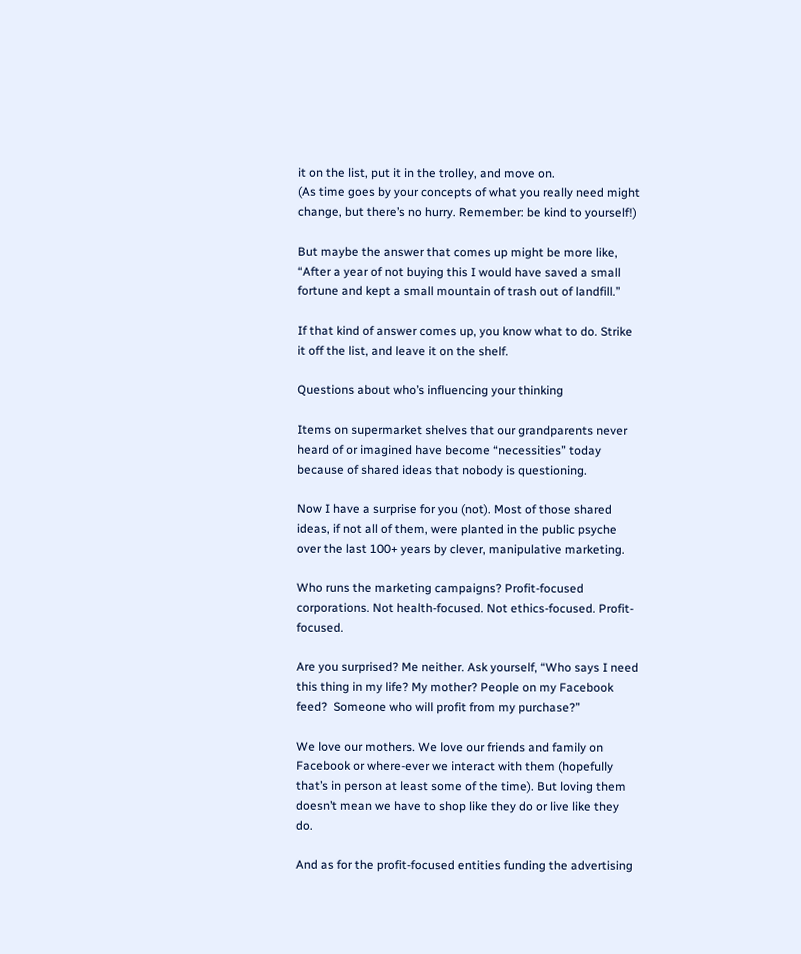it on the list, put it in the trolley, and move on.
(As time goes by your concepts of what you really need might change, but there’s no hurry. Remember: be kind to yourself!)

But maybe the answer that comes up might be more like, “After a year of not buying this I would have saved a small fortune and kept a small mountain of trash out of landfill.”

If that kind of answer comes up, you know what to do. Strike it off the list, and leave it on the shelf.

Questions about who’s influencing your thinking

Items on supermarket shelves that our grandparents never heard of or imagined have become “necessities” today because of shared ideas that nobody is questioning.

Now I have a surprise for you (not). Most of those shared ideas, if not all of them, were planted in the public psyche over the last 100+ years by clever, manipulative marketing.

Who runs the marketing campaigns? Profit-focused corporations. Not health-focused. Not ethics-focused. Profit-focused.

Are you surprised? Me neither. Ask yourself, “Who says I need this thing in my life? My mother? People on my Facebook feed?  Someone who will profit from my purchase?”

We love our mothers. We love our friends and family on Facebook or where-ever we interact with them (hopefully that’s in person at least some of the time). But loving them doesn’t mean we have to shop like they do or live like they do.

And as for the profit-focused entities funding the advertising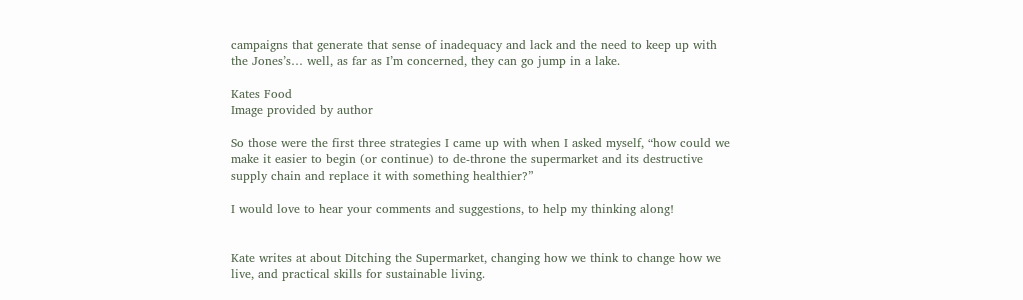campaigns that generate that sense of inadequacy and lack and the need to keep up with the Jones’s… well, as far as I’m concerned, they can go jump in a lake.

Kates Food
Image provided by author

So those were the first three strategies I came up with when I asked myself, “how could we make it easier to begin (or continue) to de-throne the supermarket and its destructive supply chain and replace it with something healthier?”

I would love to hear your comments and suggestions, to help my thinking along!


Kate writes at about Ditching the Supermarket, changing how we think to change how we live, and practical skills for sustainable living.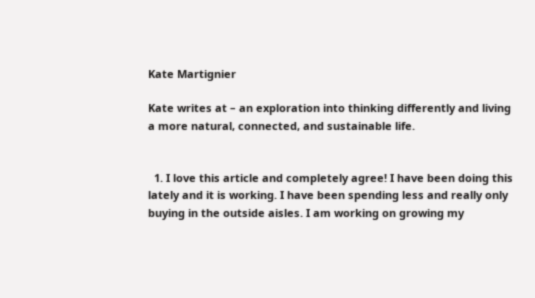Kate Martignier

Kate writes at – an exploration into thinking differently and living a more natural, connected, and sustainable life.


  1. I love this article and completely agree! I have been doing this lately and it is working. I have been spending less and really only buying in the outside aisles. I am working on growing my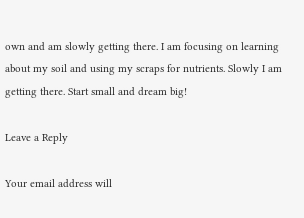own and am slowly getting there. I am focusing on learning about my soil and using my scraps for nutrients. Slowly I am getting there. Start small and dream big!

Leave a Reply

Your email address will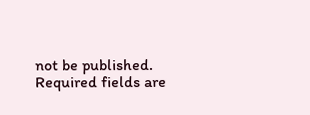not be published. Required fields are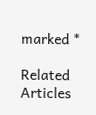marked *

Related Articles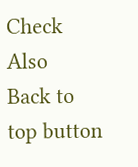Check Also
Back to top button